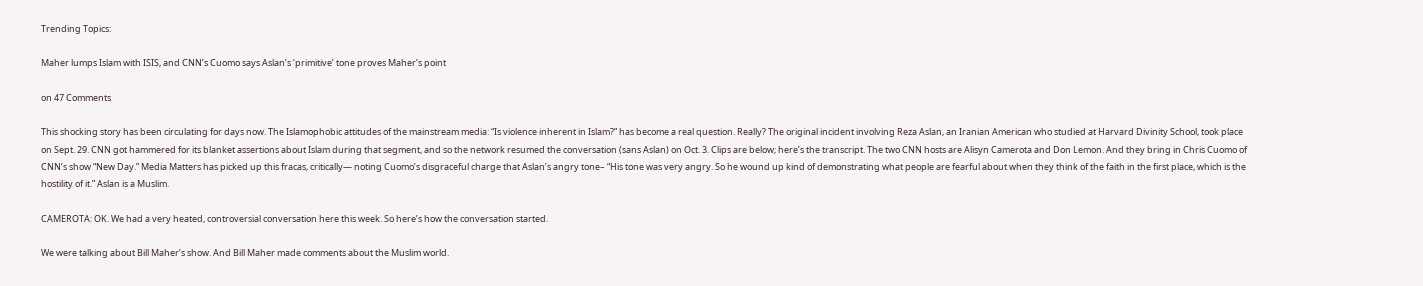Trending Topics:

Maher lumps Islam with ISIS, and CNN’s Cuomo says Aslan’s ‘primitive’ tone proves Maher’s point

on 47 Comments

This shocking story has been circulating for days now. The Islamophobic attitudes of the mainstream media: “Is violence inherent in Islam?” has become a real question. Really? The original incident involving Reza Aslan, an Iranian American who studied at Harvard Divinity School, took place on Sept. 29. CNN got hammered for its blanket assertions about Islam during that segment, and so the network resumed the conversation (sans Aslan) on Oct. 3. Clips are below; here’s the transcript. The two CNN hosts are Alisyn Camerota and Don Lemon. And they bring in Chris Cuomo of CNN’s show “New Day.” Media Matters has picked up this fracas, critically— noting Cuomo’s disgraceful charge that Aslan’s angry tone– “His tone was very angry. So he wound up kind of demonstrating what people are fearful about when they think of the faith in the first place, which is the hostility of it.” Aslan is a Muslim.

CAMEROTA: OK. We had a very heated, controversial conversation here this week. So here’s how the conversation started.

We were talking about Bill Maher’s show. And Bill Maher made comments about the Muslim world.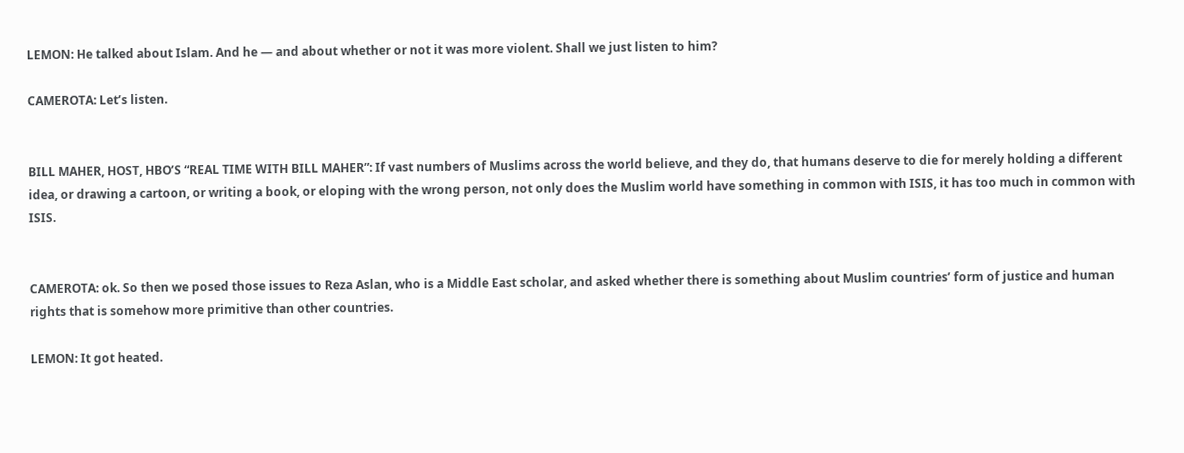LEMON: He talked about Islam. And he — and about whether or not it was more violent. Shall we just listen to him?

CAMEROTA: Let’s listen.


BILL MAHER, HOST, HBO’S “REAL TIME WITH BILL MAHER”: If vast numbers of Muslims across the world believe, and they do, that humans deserve to die for merely holding a different idea, or drawing a cartoon, or writing a book, or eloping with the wrong person, not only does the Muslim world have something in common with ISIS, it has too much in common with ISIS.


CAMEROTA: ok. So then we posed those issues to Reza Aslan, who is a Middle East scholar, and asked whether there is something about Muslim countries’ form of justice and human rights that is somehow more primitive than other countries.

LEMON: It got heated.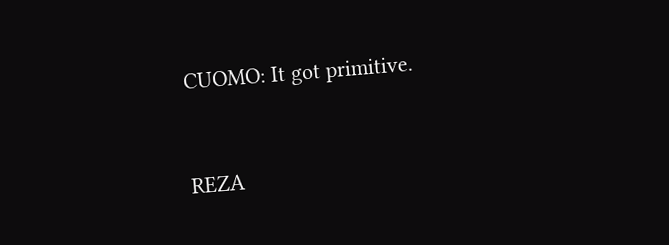CUOMO: It got primitive.


REZA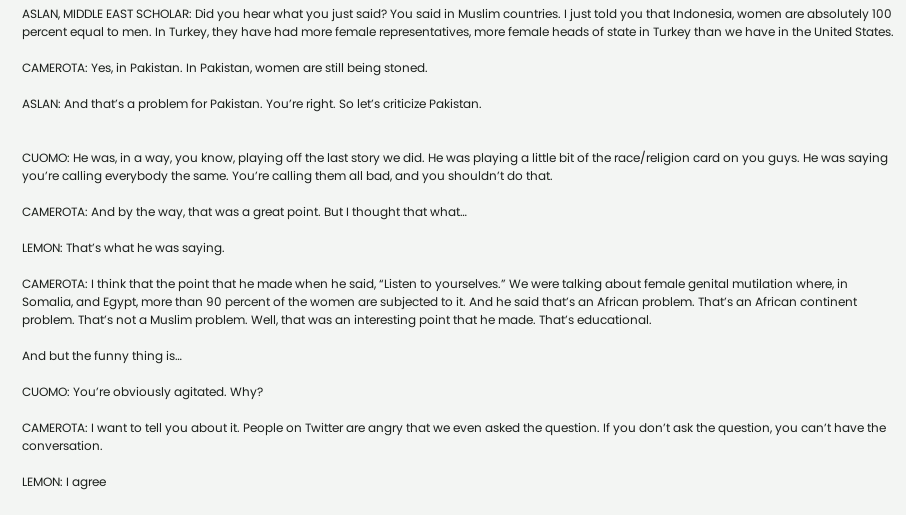ASLAN, MIDDLE EAST SCHOLAR: Did you hear what you just said? You said in Muslim countries. I just told you that Indonesia, women are absolutely 100 percent equal to men. In Turkey, they have had more female representatives, more female heads of state in Turkey than we have in the United States.

CAMEROTA: Yes, in Pakistan. In Pakistan, women are still being stoned.

ASLAN: And that’s a problem for Pakistan. You’re right. So let’s criticize Pakistan.


CUOMO: He was, in a way, you know, playing off the last story we did. He was playing a little bit of the race/religion card on you guys. He was saying you’re calling everybody the same. You’re calling them all bad, and you shouldn’t do that.

CAMEROTA: And by the way, that was a great point. But I thought that what…

LEMON: That’s what he was saying.

CAMEROTA: I think that the point that he made when he said, “Listen to yourselves.” We were talking about female genital mutilation where, in Somalia, and Egypt, more than 90 percent of the women are subjected to it. And he said that’s an African problem. That’s an African continent problem. That’s not a Muslim problem. Well, that was an interesting point that he made. That’s educational.

And but the funny thing is…

CUOMO: You’re obviously agitated. Why?

CAMEROTA: I want to tell you about it. People on Twitter are angry that we even asked the question. If you don’t ask the question, you can’t have the conversation.

LEMON: I agree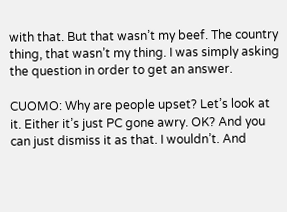with that. But that wasn’t my beef. The country thing, that wasn’t my thing. I was simply asking the question in order to get an answer.

CUOMO: Why are people upset? Let’s look at it. Either it’s just PC gone awry. OK? And you can just dismiss it as that. I wouldn’t. And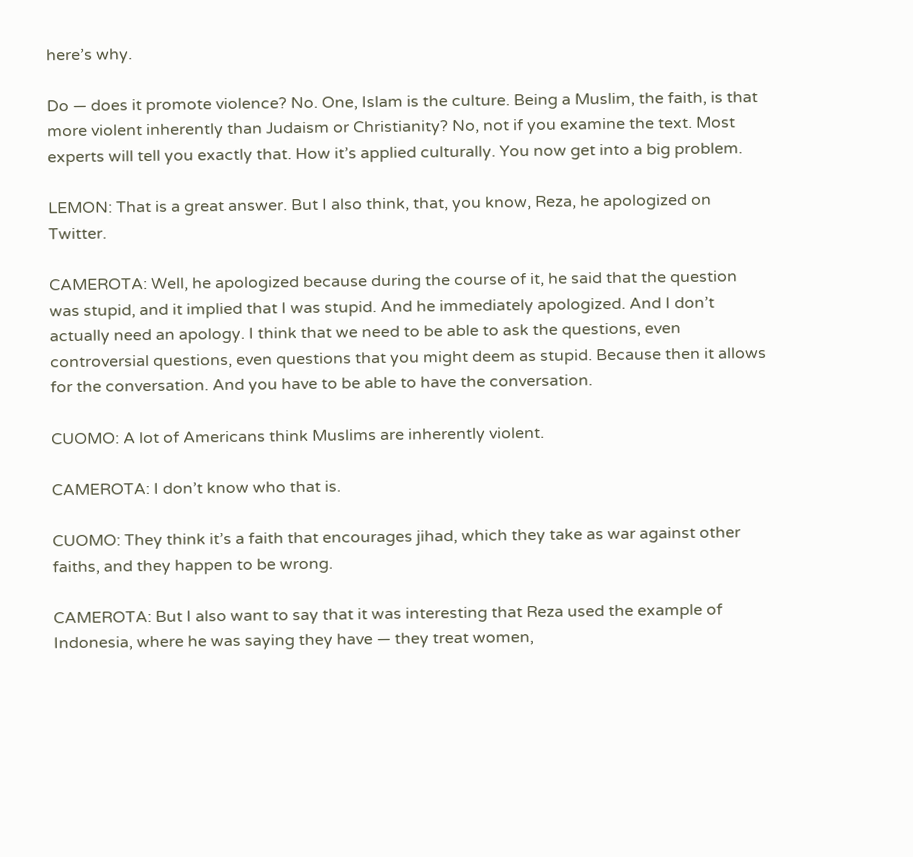here’s why.

Do — does it promote violence? No. One, Islam is the culture. Being a Muslim, the faith, is that more violent inherently than Judaism or Christianity? No, not if you examine the text. Most experts will tell you exactly that. How it’s applied culturally. You now get into a big problem.

LEMON: That is a great answer. But I also think, that, you know, Reza, he apologized on Twitter.

CAMEROTA: Well, he apologized because during the course of it, he said that the question was stupid, and it implied that I was stupid. And he immediately apologized. And I don’t actually need an apology. I think that we need to be able to ask the questions, even controversial questions, even questions that you might deem as stupid. Because then it allows for the conversation. And you have to be able to have the conversation.

CUOMO: A lot of Americans think Muslims are inherently violent.

CAMEROTA: I don’t know who that is.

CUOMO: They think it’s a faith that encourages jihad, which they take as war against other faiths, and they happen to be wrong.

CAMEROTA: But I also want to say that it was interesting that Reza used the example of Indonesia, where he was saying they have — they treat women,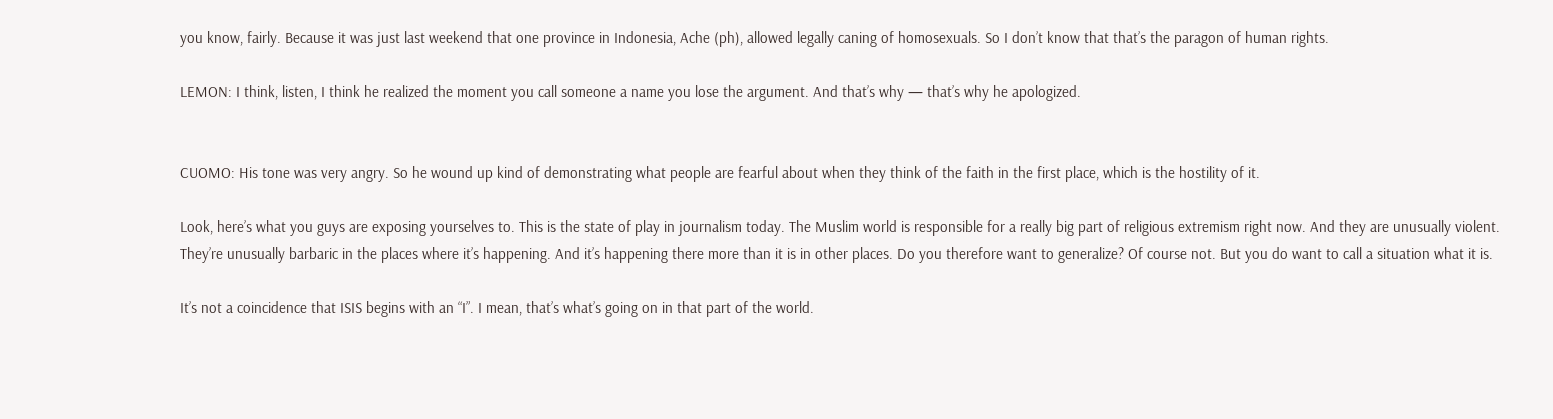you know, fairly. Because it was just last weekend that one province in Indonesia, Ache (ph), allowed legally caning of homosexuals. So I don’t know that that’s the paragon of human rights.

LEMON: I think, listen, I think he realized the moment you call someone a name you lose the argument. And that’s why — that’s why he apologized.


CUOMO: His tone was very angry. So he wound up kind of demonstrating what people are fearful about when they think of the faith in the first place, which is the hostility of it.

Look, here’s what you guys are exposing yourselves to. This is the state of play in journalism today. The Muslim world is responsible for a really big part of religious extremism right now. And they are unusually violent. They’re unusually barbaric in the places where it’s happening. And it’s happening there more than it is in other places. Do you therefore want to generalize? Of course not. But you do want to call a situation what it is.

It’s not a coincidence that ISIS begins with an “I”. I mean, that’s what’s going on in that part of the world.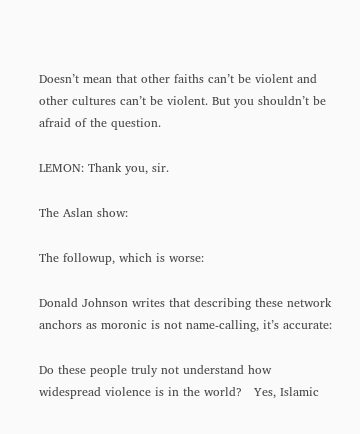Doesn’t mean that other faiths can’t be violent and other cultures can’t be violent. But you shouldn’t be afraid of the question.

LEMON: Thank you, sir.

The Aslan show:

The followup, which is worse:

Donald Johnson writes that describing these network anchors as moronic is not name-calling, it’s accurate:

Do these people truly not understand how widespread violence is in the world?   Yes, Islamic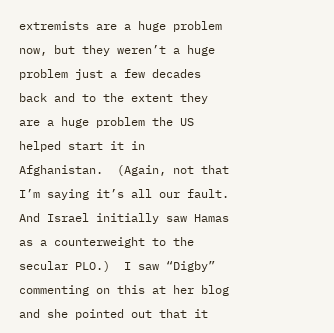extremists are a huge problem now, but they weren’t a huge problem just a few decades back and to the extent they are a huge problem the US helped start it in Afghanistan.  (Again, not that I’m saying it’s all our fault. And Israel initially saw Hamas as a counterweight to the secular PLO.)  I saw “Digby” commenting on this at her blog and she pointed out that it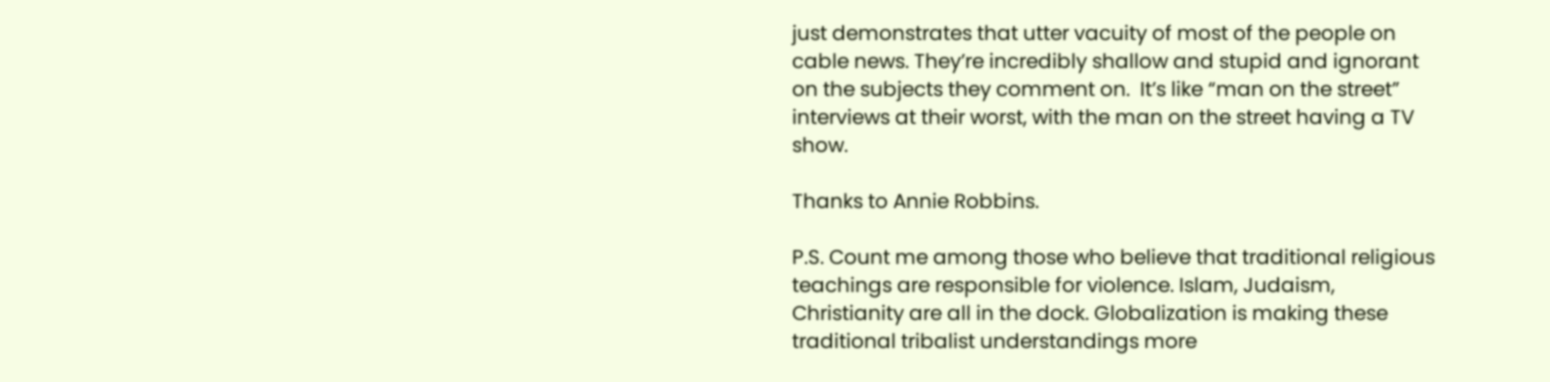just demonstrates that utter vacuity of most of the people on cable news. They’re incredibly shallow and stupid and ignorant on the subjects they comment on.  It’s like “man on the street” interviews at their worst, with the man on the street having a TV show.

Thanks to Annie Robbins.

P.S. Count me among those who believe that traditional religious teachings are responsible for violence. Islam, Judaism, Christianity are all in the dock. Globalization is making these traditional tribalist understandings more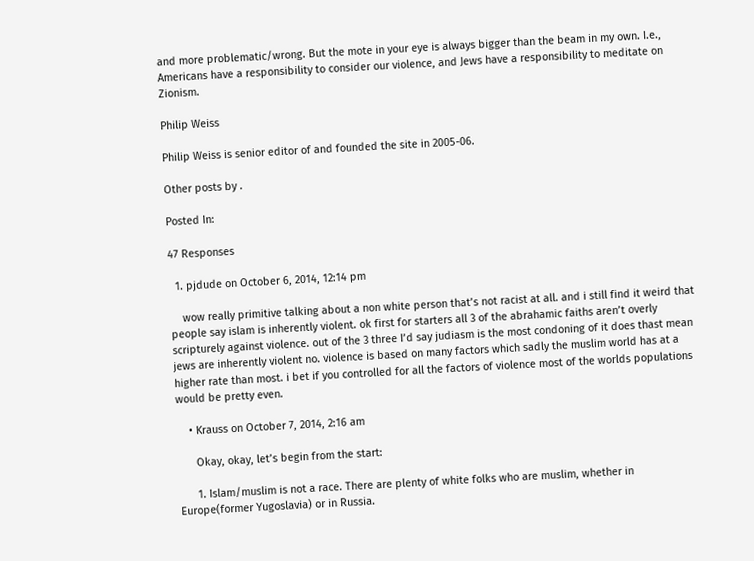and more problematic/wrong. But the mote in your eye is always bigger than the beam in my own. I.e., Americans have a responsibility to consider our violence, and Jews have a responsibility to meditate on Zionism.

Philip Weiss

Philip Weiss is senior editor of and founded the site in 2005-06.

Other posts by .

Posted In:

47 Responses

  1. pjdude on October 6, 2014, 12:14 pm

    wow really primitive talking about a non white person that’s not racist at all. and i still find it weird that people say islam is inherently violent. ok first for starters all 3 of the abrahamic faiths aren’t overly scripturely against violence. out of the 3 three I’d say judiasm is the most condoning of it does thast mean jews are inherently violent no. violence is based on many factors which sadly the muslim world has at a higher rate than most. i bet if you controlled for all the factors of violence most of the worlds populations would be pretty even.

    • Krauss on October 7, 2014, 2:16 am

      Okay, okay, let’s begin from the start:

      1. Islam/muslim is not a race. There are plenty of white folks who are muslim, whether in Europe(former Yugoslavia) or in Russia.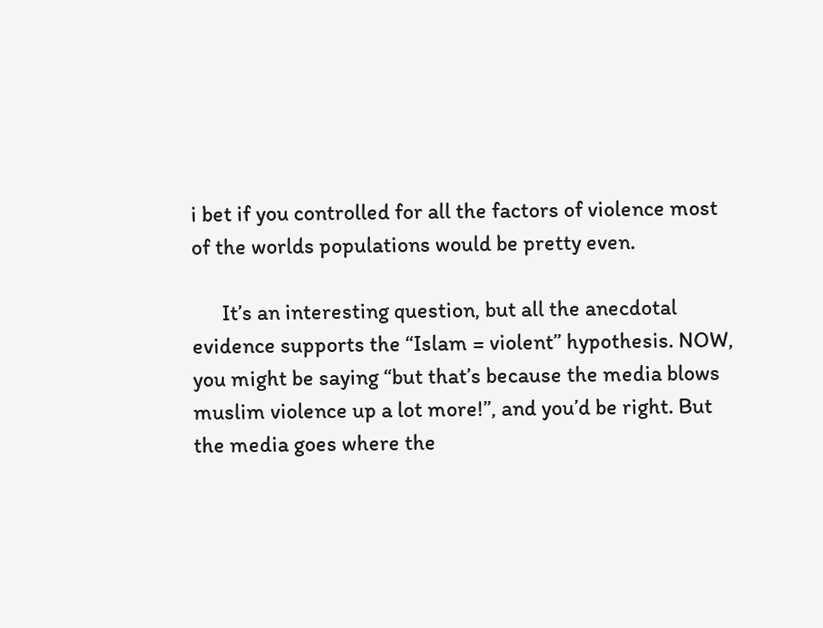i bet if you controlled for all the factors of violence most of the worlds populations would be pretty even.

      It’s an interesting question, but all the anecdotal evidence supports the “Islam = violent” hypothesis. NOW, you might be saying “but that’s because the media blows muslim violence up a lot more!”, and you’d be right. But the media goes where the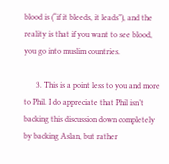blood is (“if it bleeds, it leads”), and the reality is that if you want to see blood, you go into muslim countries.

      3. This is a point less to you and more to Phil. I do appreciate that Phil isn’t backing this discussion down completely by backing Aslan, but rather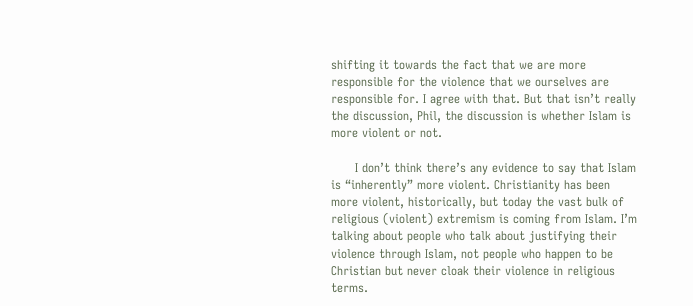shifting it towards the fact that we are more responsible for the violence that we ourselves are responsible for. I agree with that. But that isn’t really the discussion, Phil, the discussion is whether Islam is more violent or not.

      I don’t think there’s any evidence to say that Islam is “inherently” more violent. Christianity has been more violent, historically, but today the vast bulk of religious (violent) extremism is coming from Islam. I’m talking about people who talk about justifying their violence through Islam, not people who happen to be Christian but never cloak their violence in religious terms.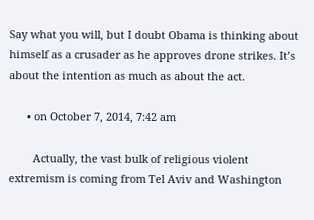Say what you will, but I doubt Obama is thinking about himself as a crusader as he approves drone strikes. It’s about the intention as much as about the act.

      • on October 7, 2014, 7:42 am

        Actually, the vast bulk of religious violent extremism is coming from Tel Aviv and Washington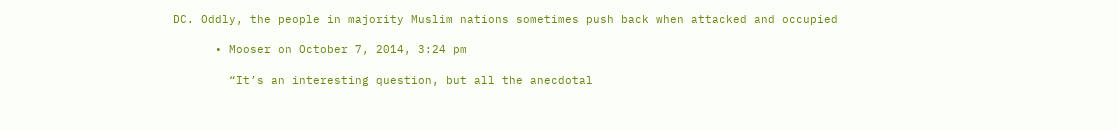DC. Oddly, the people in majority Muslim nations sometimes push back when attacked and occupied

      • Mooser on October 7, 2014, 3:24 pm

        “It’s an interesting question, but all the anecdotal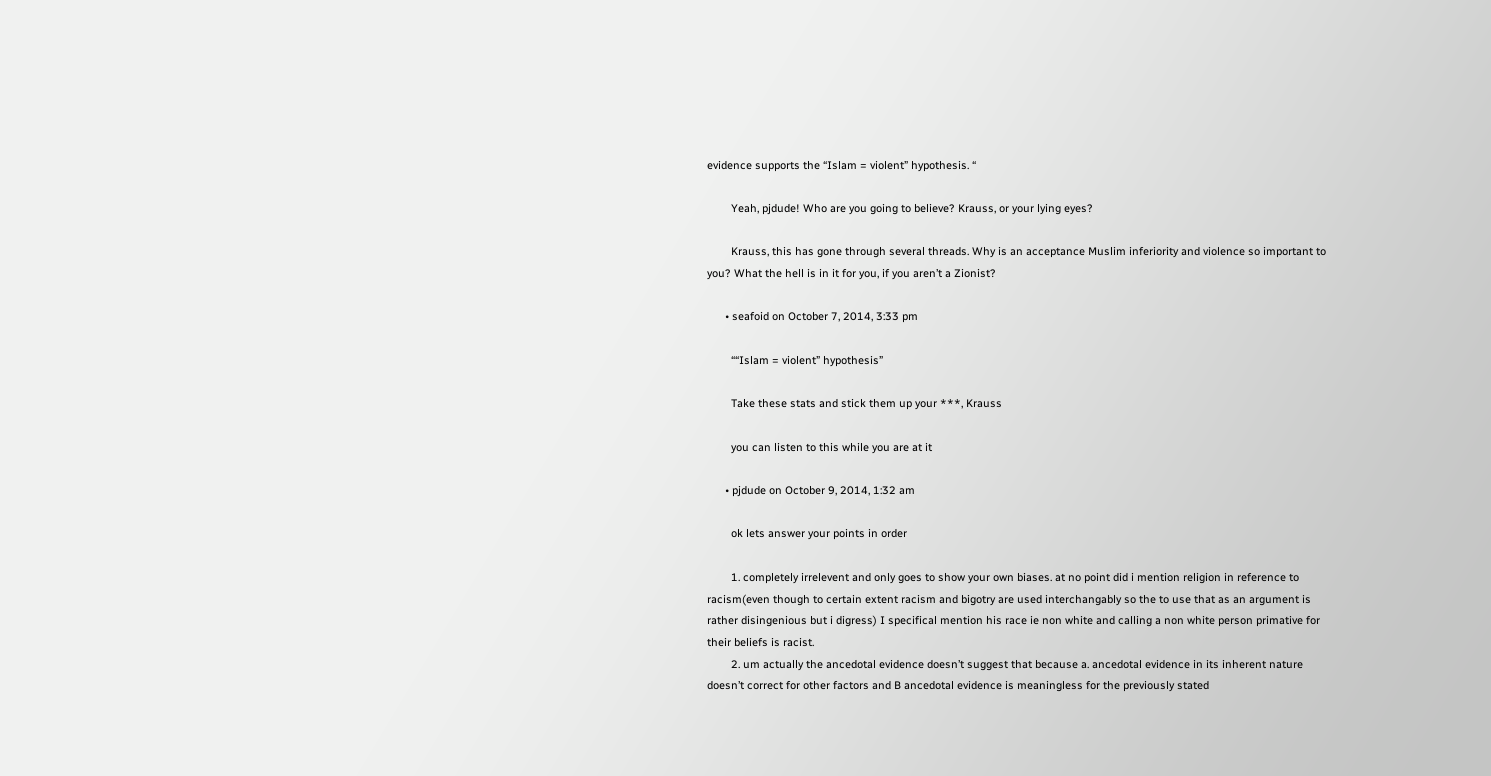evidence supports the “Islam = violent” hypothesis. “

        Yeah, pjdude! Who are you going to believe? Krauss, or your lying eyes?

        Krauss, this has gone through several threads. Why is an acceptance Muslim inferiority and violence so important to you? What the hell is in it for you, if you aren’t a Zionist?

      • seafoid on October 7, 2014, 3:33 pm

        ““Islam = violent” hypothesis”

        Take these stats and stick them up your ***, Krauss

        you can listen to this while you are at it

      • pjdude on October 9, 2014, 1:32 am

        ok lets answer your points in order

        1. completely irrelevent and only goes to show your own biases. at no point did i mention religion in reference to racism(even though to certain extent racism and bigotry are used interchangably so the to use that as an argument is rather disingenious but i digress) I specifical mention his race ie non white and calling a non white person primative for their beliefs is racist.
        2. um actually the ancedotal evidence doesn’t suggest that because a. ancedotal evidence in its inherent nature doesn’t correct for other factors and B ancedotal evidence is meaningless for the previously stated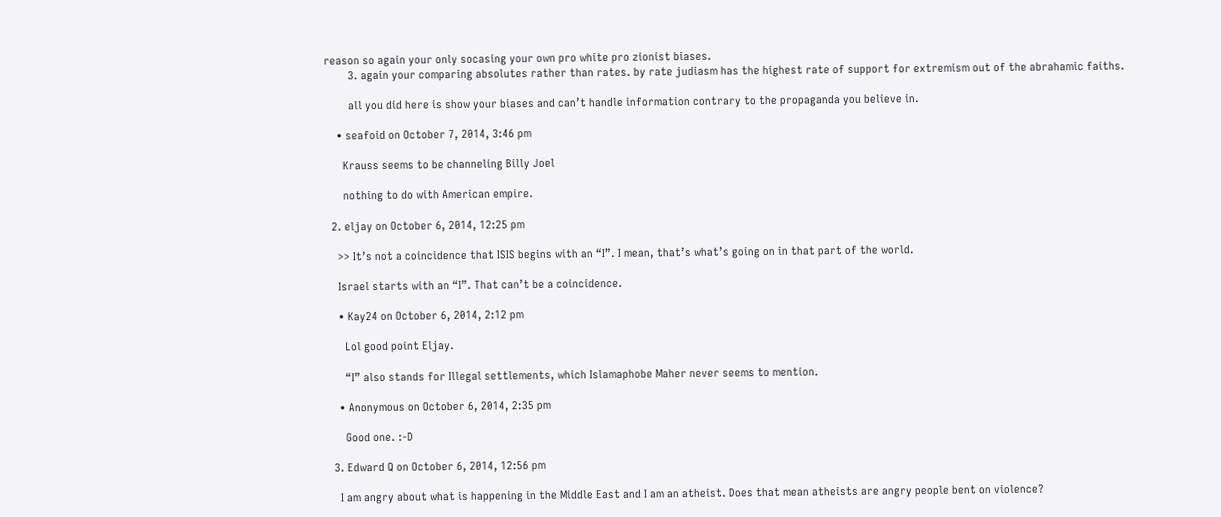reason so again your only socasing your own pro white pro zionist biases.
        3. again your comparing absolutes rather than rates. by rate judiasm has the highest rate of support for extremism out of the abrahamic faiths.

        all you did here is show your biases and can’t handle information contrary to the propaganda you believe in.

    • seafoid on October 7, 2014, 3:46 pm

      Krauss seems to be channeling Billy Joel

      nothing to do with American empire.

  2. eljay on October 6, 2014, 12:25 pm

    >> It’s not a coincidence that ISIS begins with an “I”. I mean, that’s what’s going on in that part of the world.

    Israel starts with an “I”. That can’t be a coincidence.

    • Kay24 on October 6, 2014, 2:12 pm

      Lol good point Eljay.

      “I” also stands for Illegal settlements, which Islamaphobe Maher never seems to mention.

    • Anonymous on October 6, 2014, 2:35 pm

      Good one. :-D

  3. Edward Q on October 6, 2014, 12:56 pm

    I am angry about what is happening in the Middle East and I am an atheist. Does that mean atheists are angry people bent on violence?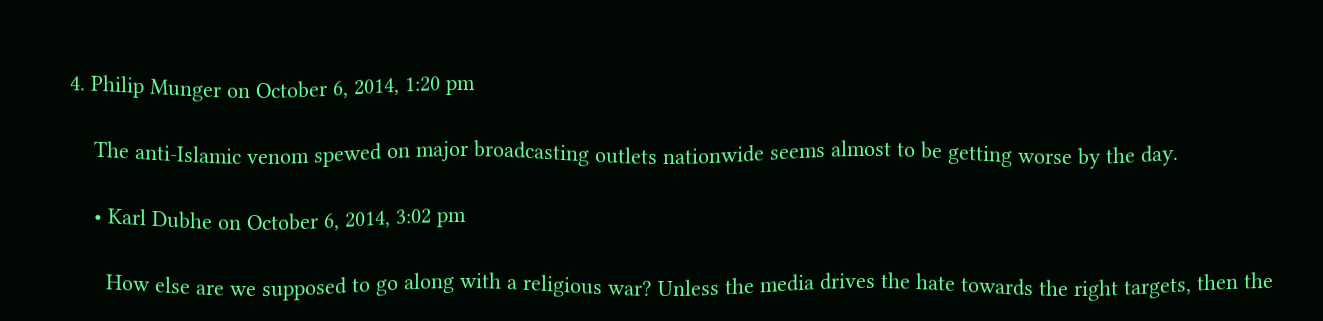4. Philip Munger on October 6, 2014, 1:20 pm

    The anti-Islamic venom spewed on major broadcasting outlets nationwide seems almost to be getting worse by the day.

    • Karl Dubhe on October 6, 2014, 3:02 pm

      How else are we supposed to go along with a religious war? Unless the media drives the hate towards the right targets, then the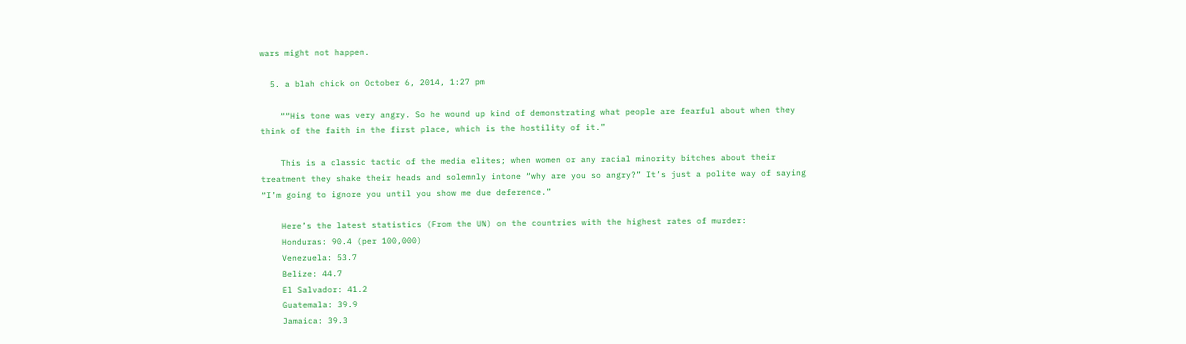wars might not happen.

  5. a blah chick on October 6, 2014, 1:27 pm

    ““His tone was very angry. So he wound up kind of demonstrating what people are fearful about when they think of the faith in the first place, which is the hostility of it.”

    This is a classic tactic of the media elites; when women or any racial minority bitches about their treatment they shake their heads and solemnly intone “why are you so angry?” It’s just a polite way of saying “I’m going to ignore you until you show me due deference.”

    Here’s the latest statistics (From the UN) on the countries with the highest rates of murder:
    Honduras: 90.4 (per 100,000)
    Venezuela: 53.7
    Belize: 44.7
    El Salvador: 41.2
    Guatemala: 39.9
    Jamaica: 39.3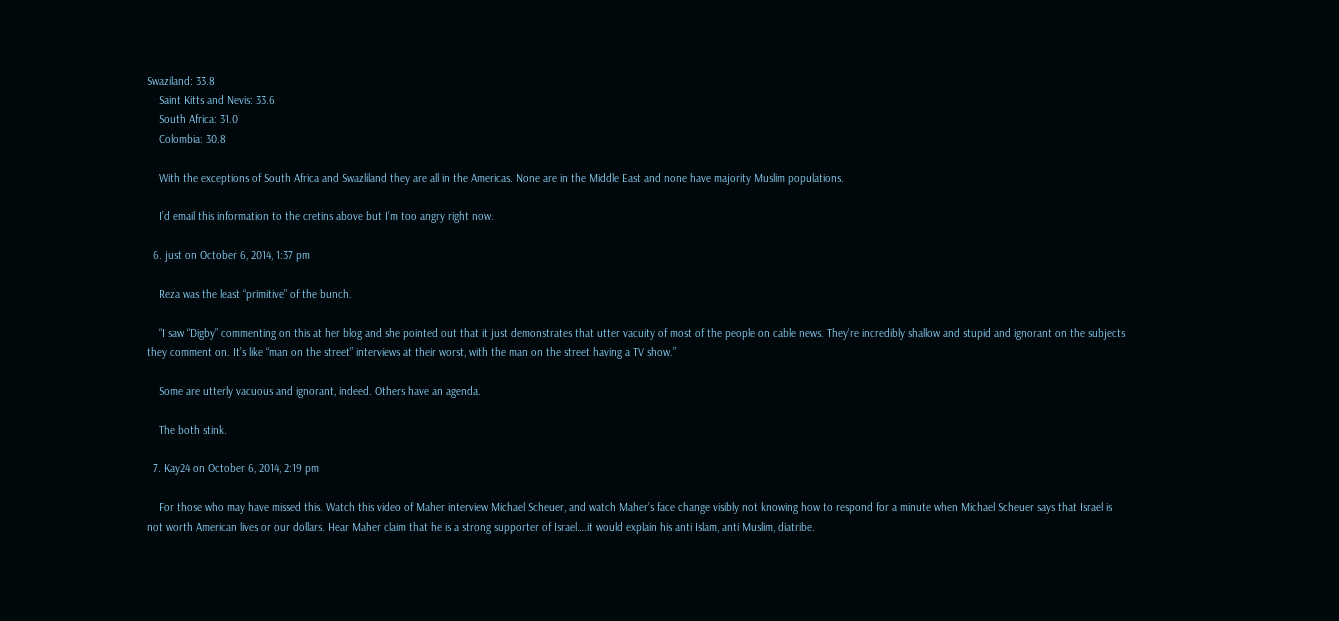Swaziland: 33.8
    Saint Kitts and Nevis: 33.6
    South Africa: 31.0
    Colombia: 30.8

    With the exceptions of South Africa and Swazliland they are all in the Americas. None are in the Middle East and none have majority Muslim populations.

    I’d email this information to the cretins above but I’m too angry right now.

  6. just on October 6, 2014, 1:37 pm

    Reza was the least “primitive” of the bunch.

    “I saw “Digby” commenting on this at her blog and she pointed out that it just demonstrates that utter vacuity of most of the people on cable news. They’re incredibly shallow and stupid and ignorant on the subjects they comment on. It’s like “man on the street” interviews at their worst, with the man on the street having a TV show.”

    Some are utterly vacuous and ignorant, indeed. Others have an agenda.

    The both stink.

  7. Kay24 on October 6, 2014, 2:19 pm

    For those who may have missed this. Watch this video of Maher interview Michael Scheuer, and watch Maher’s face change visibly not knowing how to respond for a minute when Michael Scheuer says that Israel is not worth American lives or our dollars. Hear Maher claim that he is a strong supporter of Israel….it would explain his anti Islam, anti Muslim, diatribe.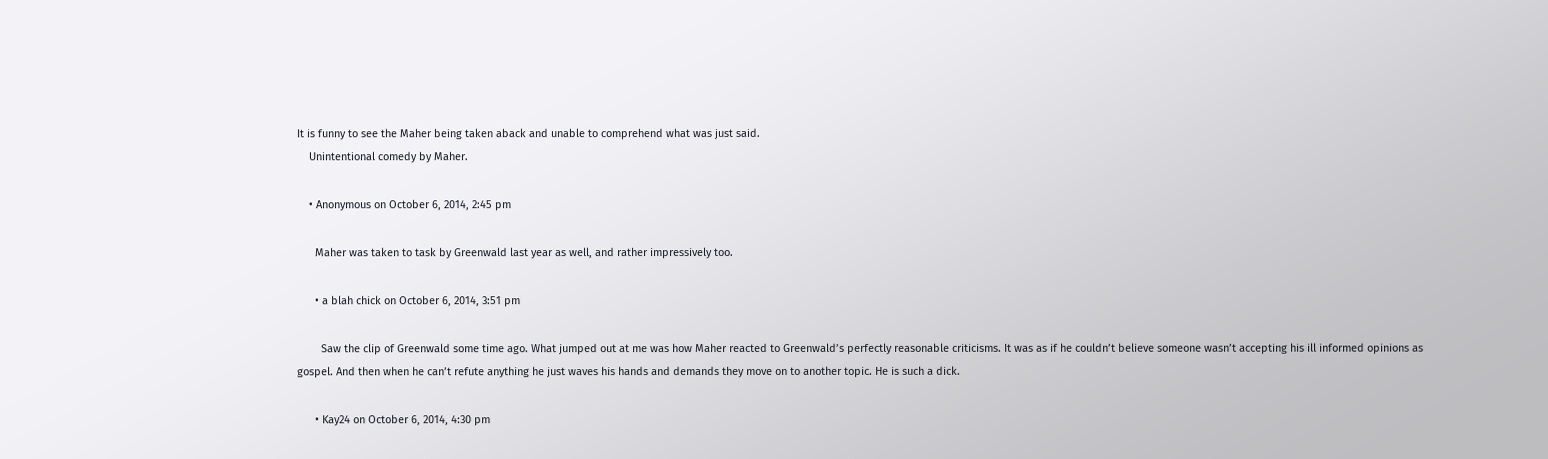It is funny to see the Maher being taken aback and unable to comprehend what was just said.
    Unintentional comedy by Maher.

    • Anonymous on October 6, 2014, 2:45 pm

      Maher was taken to task by Greenwald last year as well, and rather impressively too.

      • a blah chick on October 6, 2014, 3:51 pm

        Saw the clip of Greenwald some time ago. What jumped out at me was how Maher reacted to Greenwald’s perfectly reasonable criticisms. It was as if he couldn’t believe someone wasn’t accepting his ill informed opinions as gospel. And then when he can’t refute anything he just waves his hands and demands they move on to another topic. He is such a dick.

      • Kay24 on October 6, 2014, 4:30 pm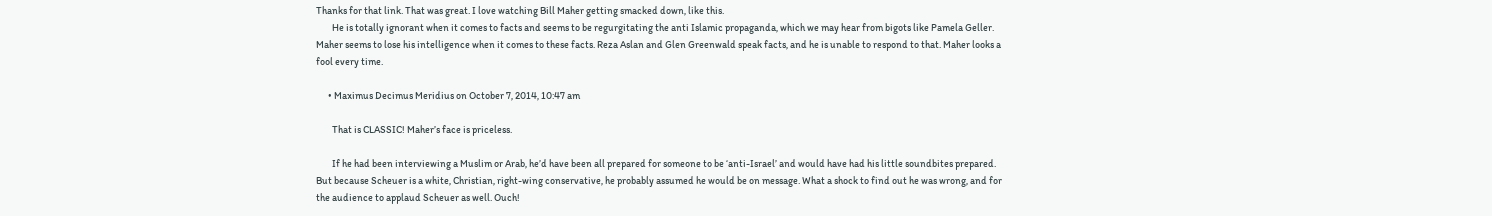Thanks for that link. That was great. I love watching Bill Maher getting smacked down, like this.
        He is totally ignorant when it comes to facts and seems to be regurgitating the anti Islamic propaganda, which we may hear from bigots like Pamela Geller. Maher seems to lose his intelligence when it comes to these facts. Reza Aslan and Glen Greenwald speak facts, and he is unable to respond to that. Maher looks a fool every time.

      • Maximus Decimus Meridius on October 7, 2014, 10:47 am

        That is CLASSIC! Maher’s face is priceless.

        If he had been interviewing a Muslim or Arab, he’d have been all prepared for someone to be ‘anti-Israel’ and would have had his little soundbites prepared. But because Scheuer is a white, Christian, right-wing conservative, he probably assumed he would be on message. What a shock to find out he was wrong, and for the audience to applaud Scheuer as well. Ouch!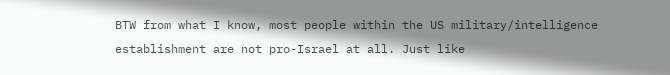BTW from what I know, most people within the US military/intelligence establishment are not pro-Israel at all. Just like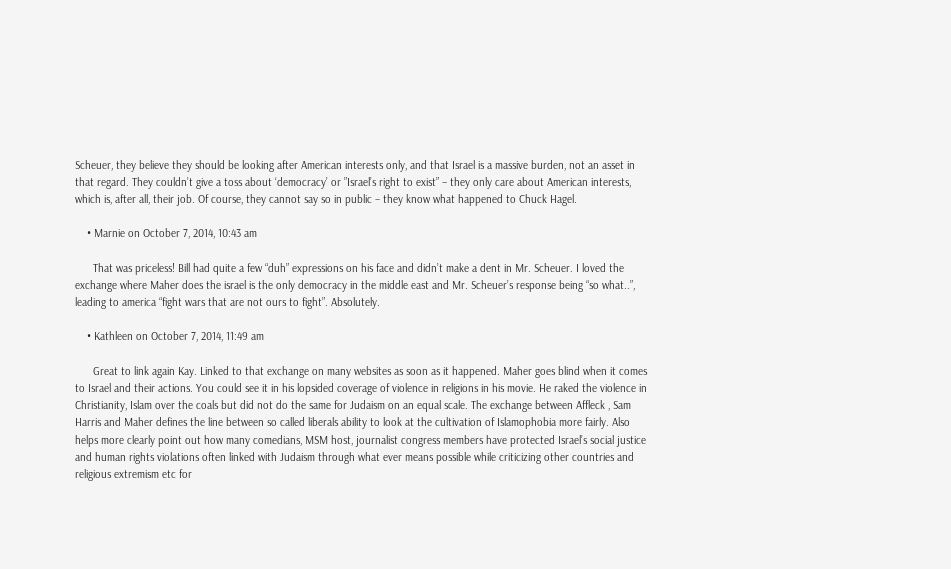Scheuer, they believe they should be looking after American interests only, and that Israel is a massive burden, not an asset in that regard. They couldn’t give a toss about ‘democracy’ or ”Israel’s right to exist” – they only care about American interests, which is, after all, their job. Of course, they cannot say so in public – they know what happened to Chuck Hagel.

    • Marnie on October 7, 2014, 10:43 am

      That was priceless! Bill had quite a few “duh” expressions on his face and didn’t make a dent in Mr. Scheuer. I loved the exchange where Maher does the israel is the only democracy in the middle east and Mr. Scheuer’s response being “so what..”, leading to america “fight wars that are not ours to fight”. Absolutely.

    • Kathleen on October 7, 2014, 11:49 am

      Great to link again Kay. Linked to that exchange on many websites as soon as it happened. Maher goes blind when it comes to Israel and their actions. You could see it in his lopsided coverage of violence in religions in his movie. He raked the violence in Christianity, Islam over the coals but did not do the same for Judaism on an equal scale. The exchange between Affleck , Sam Harris and Maher defines the line between so called liberals ability to look at the cultivation of Islamophobia more fairly. Also helps more clearly point out how many comedians, MSM host, journalist congress members have protected Israel’s social justice and human rights violations often linked with Judaism through what ever means possible while criticizing other countries and religious extremism etc for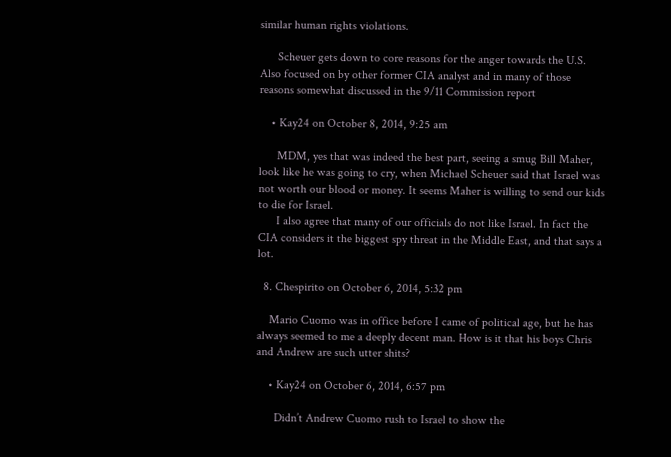similar human rights violations.

      Scheuer gets down to core reasons for the anger towards the U.S. Also focused on by other former CIA analyst and in many of those reasons somewhat discussed in the 9/11 Commission report

    • Kay24 on October 8, 2014, 9:25 am

      MDM, yes that was indeed the best part, seeing a smug Bill Maher, look like he was going to cry, when Michael Scheuer said that Israel was not worth our blood or money. It seems Maher is willing to send our kids to die for Israel.
      I also agree that many of our officials do not like Israel. In fact the CIA considers it the biggest spy threat in the Middle East, and that says a lot.

  8. Chespirito on October 6, 2014, 5:32 pm

    Mario Cuomo was in office before I came of political age, but he has always seemed to me a deeply decent man. How is it that his boys Chris and Andrew are such utter shits?

    • Kay24 on October 6, 2014, 6:57 pm

      Didn’t Andrew Cuomo rush to Israel to show the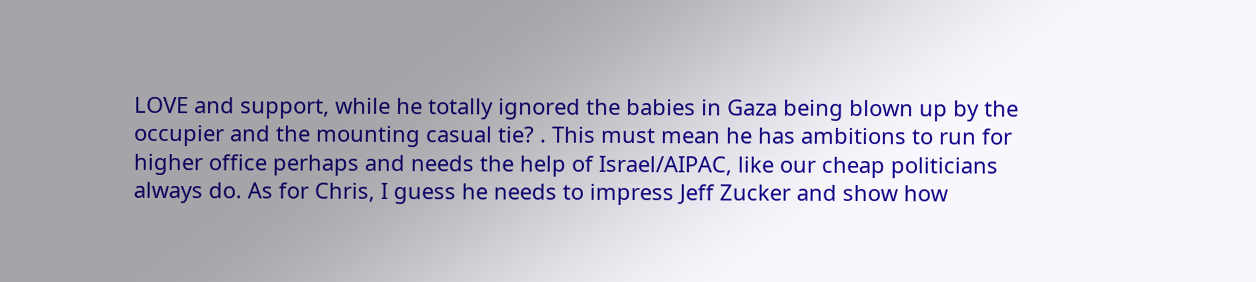LOVE and support, while he totally ignored the babies in Gaza being blown up by the occupier and the mounting casual tie? . This must mean he has ambitions to run for higher office perhaps and needs the help of Israel/AIPAC, like our cheap politicians always do. As for Chris, I guess he needs to impress Jeff Zucker and show how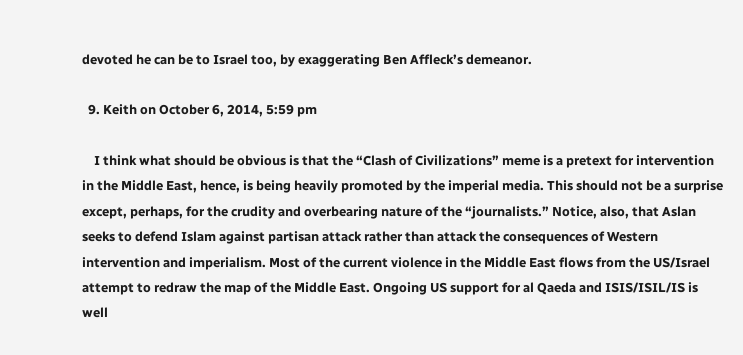devoted he can be to Israel too, by exaggerating Ben Affleck’s demeanor.

  9. Keith on October 6, 2014, 5:59 pm

    I think what should be obvious is that the “Clash of Civilizations” meme is a pretext for intervention in the Middle East, hence, is being heavily promoted by the imperial media. This should not be a surprise except, perhaps, for the crudity and overbearing nature of the “journalists.” Notice, also, that Aslan seeks to defend Islam against partisan attack rather than attack the consequences of Western intervention and imperialism. Most of the current violence in the Middle East flows from the US/Israel attempt to redraw the map of the Middle East. Ongoing US support for al Qaeda and ISIS/ISIL/IS is well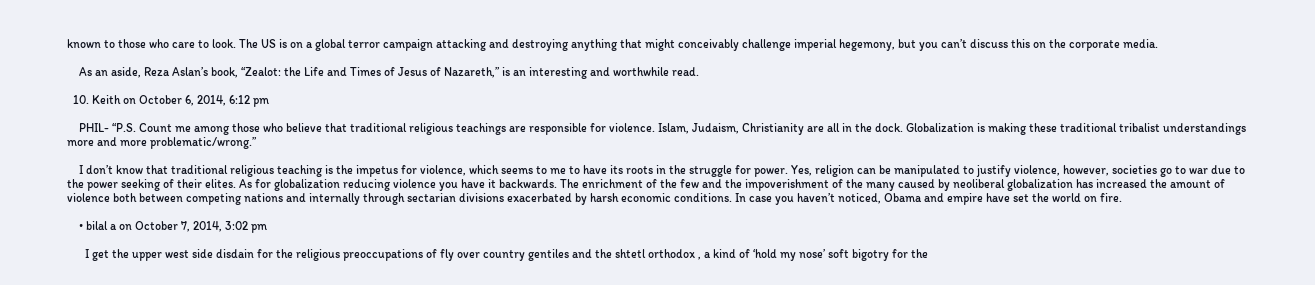known to those who care to look. The US is on a global terror campaign attacking and destroying anything that might conceivably challenge imperial hegemony, but you can’t discuss this on the corporate media.

    As an aside, Reza Aslan’s book, “Zealot: the Life and Times of Jesus of Nazareth,” is an interesting and worthwhile read.

  10. Keith on October 6, 2014, 6:12 pm

    PHIL- “P.S. Count me among those who believe that traditional religious teachings are responsible for violence. Islam, Judaism, Christianity are all in the dock. Globalization is making these traditional tribalist understandings more and more problematic/wrong.”

    I don’t know that traditional religious teaching is the impetus for violence, which seems to me to have its roots in the struggle for power. Yes, religion can be manipulated to justify violence, however, societies go to war due to the power seeking of their elites. As for globalization reducing violence you have it backwards. The enrichment of the few and the impoverishment of the many caused by neoliberal globalization has increased the amount of violence both between competing nations and internally through sectarian divisions exacerbated by harsh economic conditions. In case you haven’t noticed, Obama and empire have set the world on fire.

    • bilal a on October 7, 2014, 3:02 pm

      I get the upper west side disdain for the religious preoccupations of fly over country gentiles and the shtetl orthodox , a kind of ‘hold my nose’ soft bigotry for the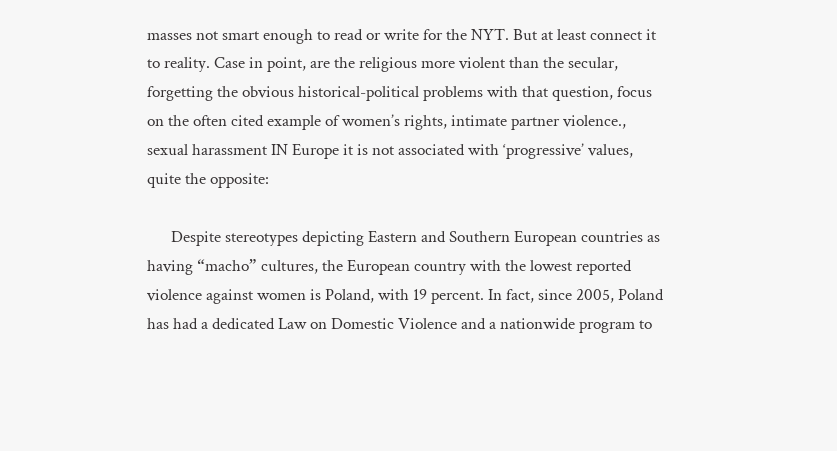masses not smart enough to read or write for the NYT. But at least connect it to reality. Case in point, are the religious more violent than the secular, forgetting the obvious historical-political problems with that question, focus on the often cited example of women’s rights, intimate partner violence., sexual harassment IN Europe it is not associated with ‘progressive’ values, quite the opposite:

      Despite stereotypes depicting Eastern and Southern European countries as having “macho” cultures, the European country with the lowest reported violence against women is Poland, with 19 percent. In fact, since 2005, Poland has had a dedicated Law on Domestic Violence and a nationwide program to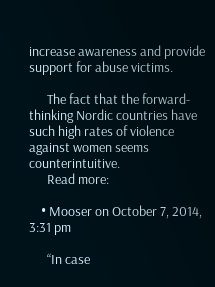increase awareness and provide support for abuse victims.

      The fact that the forward-thinking Nordic countries have such high rates of violence against women seems counterintuitive.
      Read more:

    • Mooser on October 7, 2014, 3:31 pm

      “In case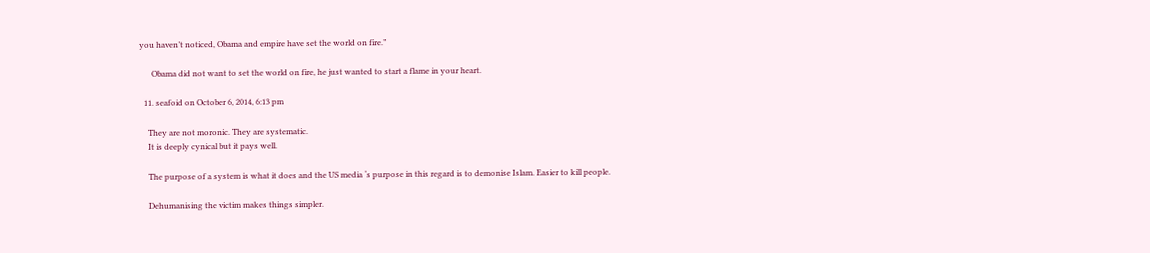you haven’t noticed, Obama and empire have set the world on fire.”

      Obama did not want to set the world on fire, he just wanted to start a flame in your heart.

  11. seafoid on October 6, 2014, 6:13 pm

    They are not moronic. They are systematic.
    It is deeply cynical but it pays well.

    The purpose of a system is what it does and the US media ‘s purpose in this regard is to demonise Islam. Easier to kill people.

    Dehumanising the victim makes things simpler.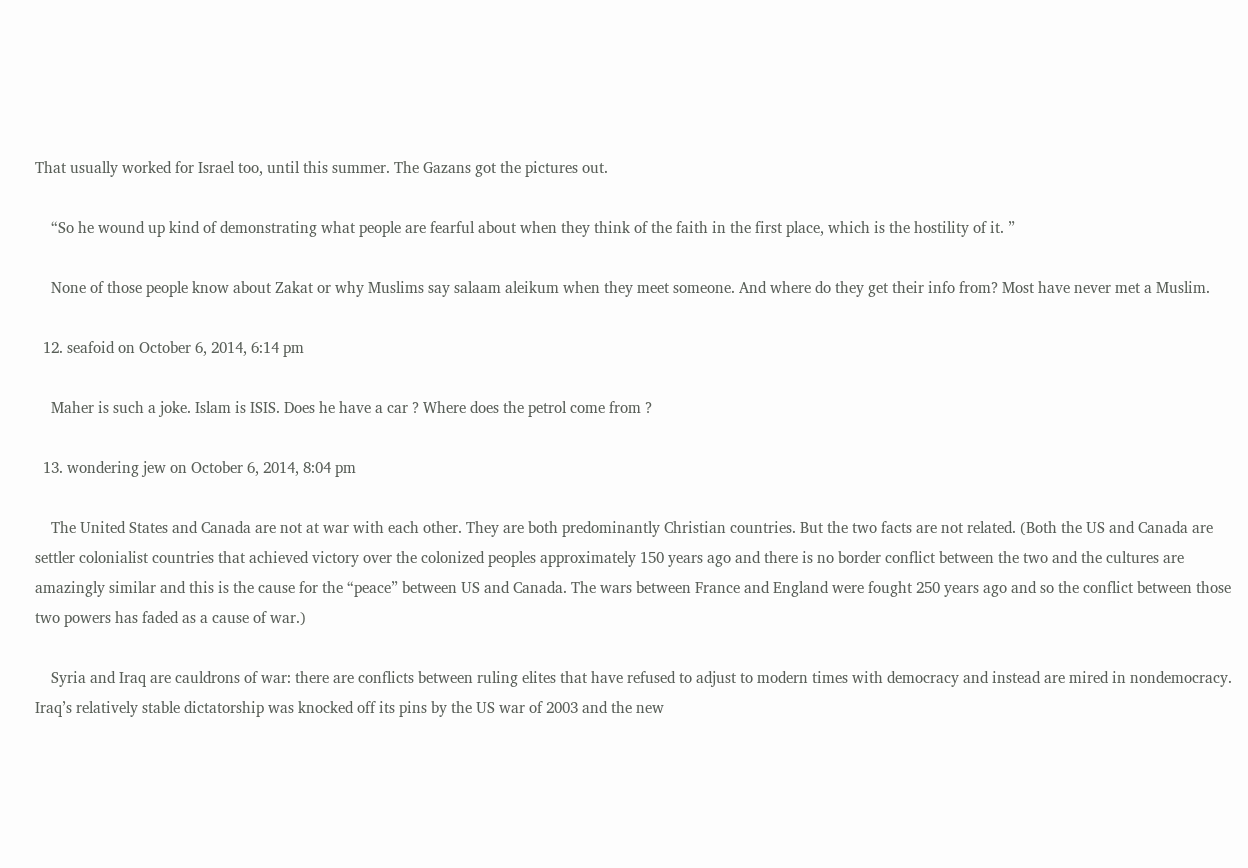That usually worked for Israel too, until this summer. The Gazans got the pictures out.

    “So he wound up kind of demonstrating what people are fearful about when they think of the faith in the first place, which is the hostility of it. ”

    None of those people know about Zakat or why Muslims say salaam aleikum when they meet someone. And where do they get their info from? Most have never met a Muslim.

  12. seafoid on October 6, 2014, 6:14 pm

    Maher is such a joke. Islam is ISIS. Does he have a car ? Where does the petrol come from ?

  13. wondering jew on October 6, 2014, 8:04 pm

    The United States and Canada are not at war with each other. They are both predominantly Christian countries. But the two facts are not related. (Both the US and Canada are settler colonialist countries that achieved victory over the colonized peoples approximately 150 years ago and there is no border conflict between the two and the cultures are amazingly similar and this is the cause for the “peace” between US and Canada. The wars between France and England were fought 250 years ago and so the conflict between those two powers has faded as a cause of war.)

    Syria and Iraq are cauldrons of war: there are conflicts between ruling elites that have refused to adjust to modern times with democracy and instead are mired in nondemocracy. Iraq’s relatively stable dictatorship was knocked off its pins by the US war of 2003 and the new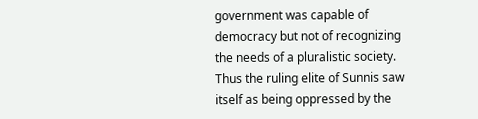government was capable of democracy but not of recognizing the needs of a pluralistic society. Thus the ruling elite of Sunnis saw itself as being oppressed by the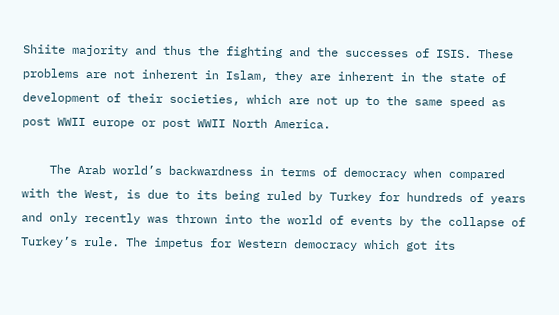Shiite majority and thus the fighting and the successes of ISIS. These problems are not inherent in Islam, they are inherent in the state of development of their societies, which are not up to the same speed as post WWII europe or post WWII North America.

    The Arab world’s backwardness in terms of democracy when compared with the West, is due to its being ruled by Turkey for hundreds of years and only recently was thrown into the world of events by the collapse of Turkey’s rule. The impetus for Western democracy which got its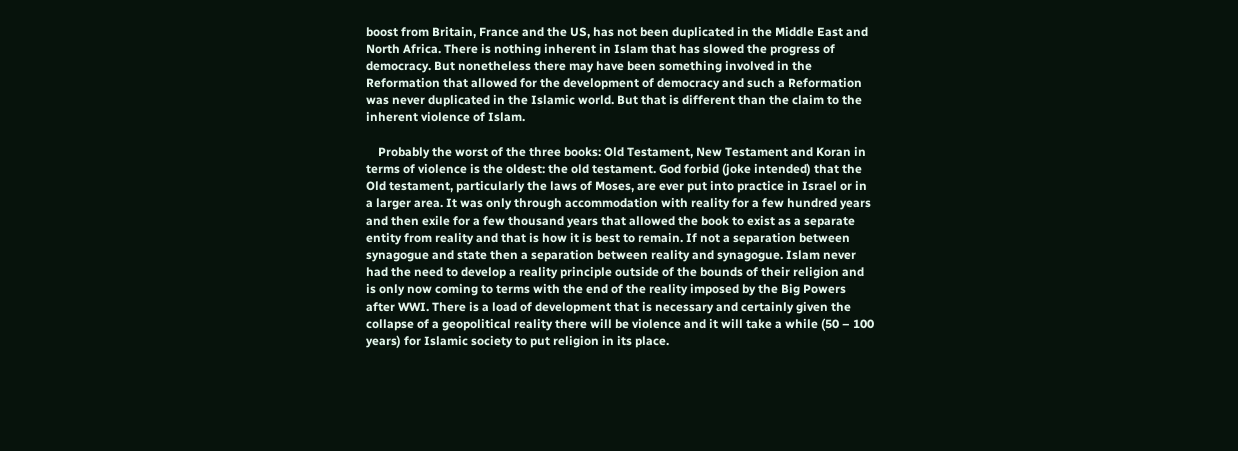boost from Britain, France and the US, has not been duplicated in the Middle East and North Africa. There is nothing inherent in Islam that has slowed the progress of democracy. But nonetheless there may have been something involved in the Reformation that allowed for the development of democracy and such a Reformation was never duplicated in the Islamic world. But that is different than the claim to the inherent violence of Islam.

    Probably the worst of the three books: Old Testament, New Testament and Koran in terms of violence is the oldest: the old testament. God forbid (joke intended) that the Old testament, particularly the laws of Moses, are ever put into practice in Israel or in a larger area. It was only through accommodation with reality for a few hundred years and then exile for a few thousand years that allowed the book to exist as a separate entity from reality and that is how it is best to remain. If not a separation between synagogue and state then a separation between reality and synagogue. Islam never had the need to develop a reality principle outside of the bounds of their religion and is only now coming to terms with the end of the reality imposed by the Big Powers after WWI. There is a load of development that is necessary and certainly given the collapse of a geopolitical reality there will be violence and it will take a while (50 – 100 years) for Islamic society to put religion in its place.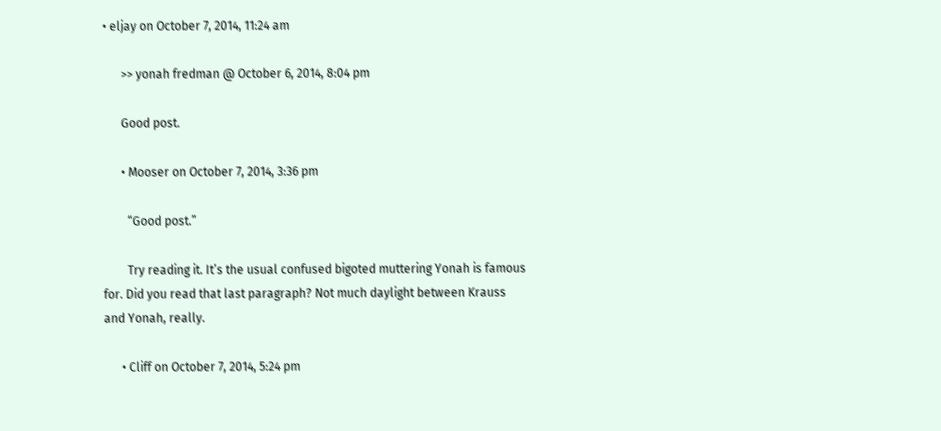• eljay on October 7, 2014, 11:24 am

      >> yonah fredman @ October 6, 2014, 8:04 pm

      Good post.

      • Mooser on October 7, 2014, 3:36 pm

        “Good post.”

        Try reading it. It’s the usual confused bigoted muttering Yonah is famous for. Did you read that last paragraph? Not much daylight between Krauss and Yonah, really.

      • Cliff on October 7, 2014, 5:24 pm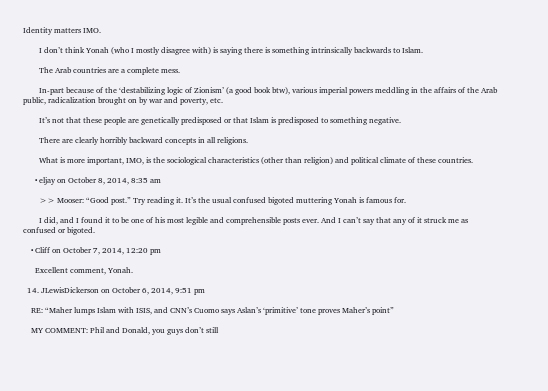Identity matters IMO.

        I don’t think Yonah (who I mostly disagree with) is saying there is something intrinsically backwards to Islam.

        The Arab countries are a complete mess.

        In-part because of the ‘destabilizing logic of Zionism’ (a good book btw), various imperial powers meddling in the affairs of the Arab public, radicalization brought on by war and poverty, etc.

        It’s not that these people are genetically predisposed or that Islam is predisposed to something negative.

        There are clearly horribly backward concepts in all religions.

        What is more important, IMO, is the sociological characteristics (other than religion) and political climate of these countries.

      • eljay on October 8, 2014, 8:35 am

        >> Mooser: “Good post.” Try reading it. It’s the usual confused bigoted muttering Yonah is famous for.

        I did, and I found it to be one of his most legible and comprehensible posts ever. And I can’t say that any of it struck me as confused or bigoted.

    • Cliff on October 7, 2014, 12:20 pm

      Excellent comment, Yonah.

  14. JLewisDickerson on October 6, 2014, 9:51 pm

    RE: “Maher lumps Islam with ISIS, and CNN’s Cuomo says Aslan’s ‘primitive’ tone proves Maher’s point”

    MY COMMENT: Phil and Donald, you guys don’t still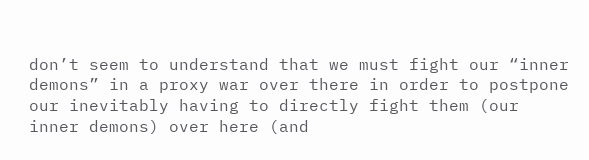don’t seem to understand that we must fight our “inner demons” in a proxy war over there in order to postpone our inevitably having to directly fight them (our inner demons) over here (and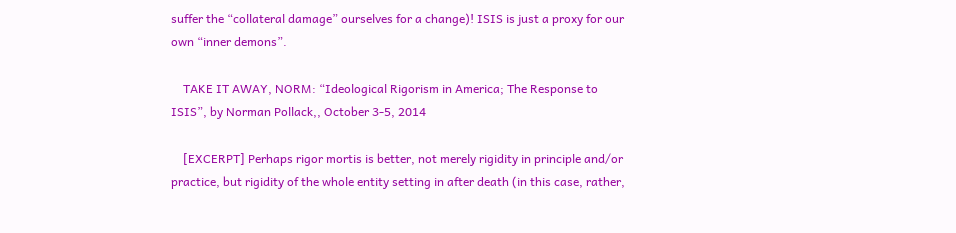suffer the “collateral damage” ourselves for a change)! ISIS is just a proxy for our own “inner demons”.

    TAKE IT AWAY, NORM: “Ideological Rigorism in America; The Response to ISIS”, by Norman Pollack,, October 3-5, 2014

    [EXCERPT] Perhaps rigor mortis is better, not merely rigidity in principle and/or practice, but rigidity of the whole entity setting in after death (in this case, rather,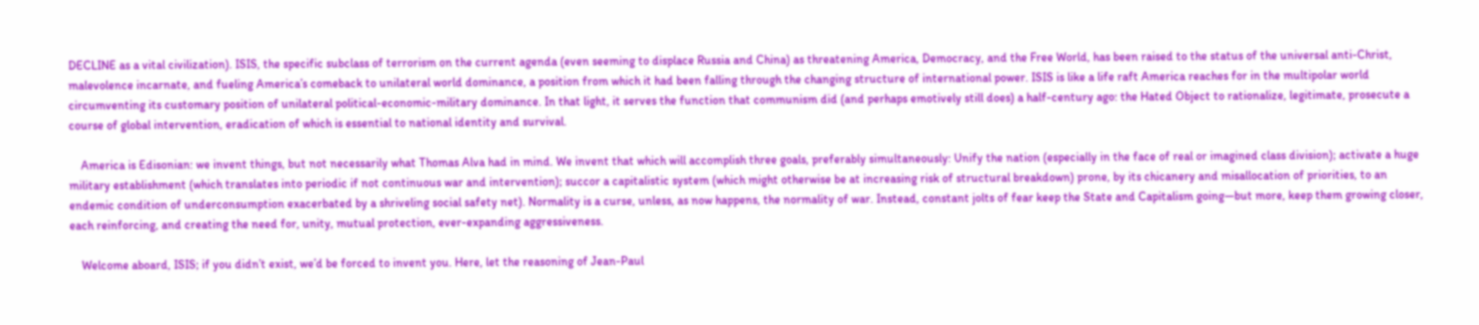DECLINE as a vital civilization). ISIS, the specific subclass of terrorism on the current agenda (even seeming to displace Russia and China) as threatening America, Democracy, and the Free World, has been raised to the status of the universal anti-Christ, malevolence incarnate, and fueling America’s comeback to unilateral world dominance, a position from which it had been falling through the changing structure of international power. ISIS is like a life raft America reaches for in the multipolar world circumventing its customary position of unilateral political-economic-military dominance. In that light, it serves the function that communism did (and perhaps emotively still does) a half-century ago: the Hated Object to rationalize, legitimate, prosecute a course of global intervention, eradication of which is essential to national identity and survival.

    America is Edisonian: we invent things, but not necessarily what Thomas Alva had in mind. We invent that which will accomplish three goals, preferably simultaneously: Unify the nation (especially in the face of real or imagined class division); activate a huge military establishment (which translates into periodic if not continuous war and intervention); succor a capitalistic system (which might otherwise be at increasing risk of structural breakdown) prone, by its chicanery and misallocation of priorities, to an endemic condition of underconsumption exacerbated by a shriveling social safety net). Normality is a curse, unless, as now happens, the normality of war. Instead, constant jolts of fear keep the State and Capitalism going—but more, keep them growing closer, each reinforcing, and creating the need for, unity, mutual protection, ever-expanding aggressiveness.

    Welcome aboard, ISIS; if you didn’t exist, we’d be forced to invent you. Here, let the reasoning of Jean-Paul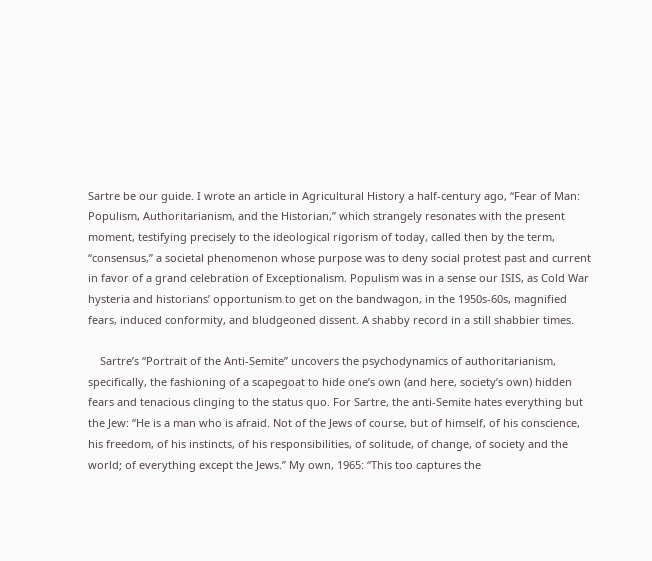Sartre be our guide. I wrote an article in Agricultural History a half-century ago, “Fear of Man: Populism, Authoritarianism, and the Historian,” which strangely resonates with the present moment, testifying precisely to the ideological rigorism of today, called then by the term, “consensus,” a societal phenomenon whose purpose was to deny social protest past and current in favor of a grand celebration of Exceptionalism. Populism was in a sense our ISIS, as Cold War hysteria and historians’ opportunism to get on the bandwagon, in the 1950s-60s, magnified fears, induced conformity, and bludgeoned dissent. A shabby record in a still shabbier times.

    Sartre’s “Portrait of the Anti-Semite” uncovers the psychodynamics of authoritarianism, specifically, the fashioning of a scapegoat to hide one’s own (and here, society’s own) hidden fears and tenacious clinging to the status quo. For Sartre, the anti-Semite hates everything but the Jew: “He is a man who is afraid. Not of the Jews of course, but of himself, of his conscience, his freedom, of his instincts, of his responsibilities, of solitude, of change, of society and the world; of everything except the Jews.” My own, 1965: “This too captures the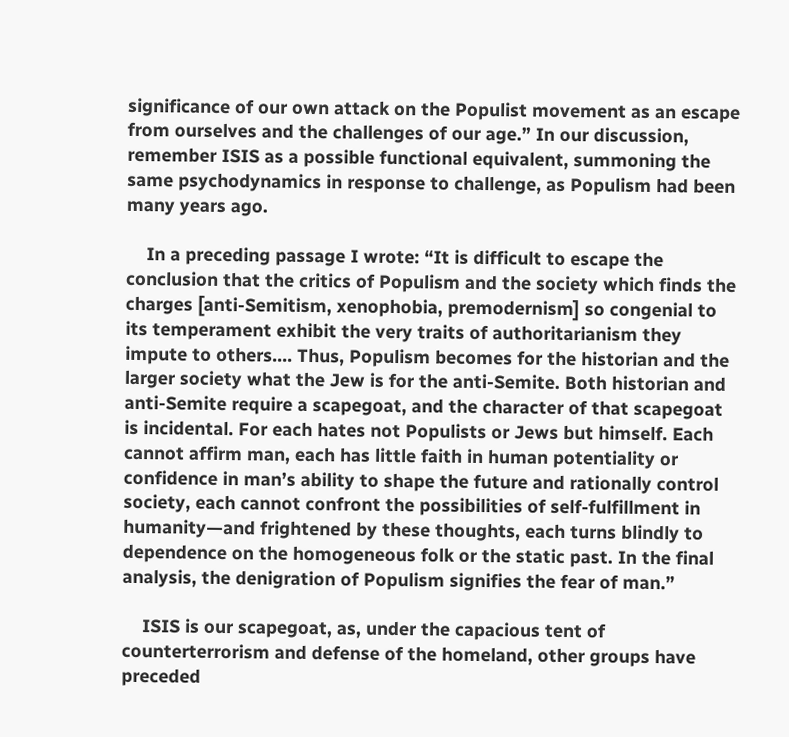significance of our own attack on the Populist movement as an escape from ourselves and the challenges of our age.” In our discussion, remember ISIS as a possible functional equivalent, summoning the same psychodynamics in response to challenge, as Populism had been many years ago.

    In a preceding passage I wrote: “It is difficult to escape the conclusion that the critics of Populism and the society which finds the charges [anti-Semitism, xenophobia, premodernism] so congenial to its temperament exhibit the very traits of authoritarianism they impute to others…. Thus, Populism becomes for the historian and the larger society what the Jew is for the anti-Semite. Both historian and anti-Semite require a scapegoat, and the character of that scapegoat is incidental. For each hates not Populists or Jews but himself. Each cannot affirm man, each has little faith in human potentiality or confidence in man’s ability to shape the future and rationally control society, each cannot confront the possibilities of self-fulfillment in humanity—and frightened by these thoughts, each turns blindly to dependence on the homogeneous folk or the static past. In the final analysis, the denigration of Populism signifies the fear of man.”

    ISIS is our scapegoat, as, under the capacious tent of counterterrorism and defense of the homeland, other groups have preceded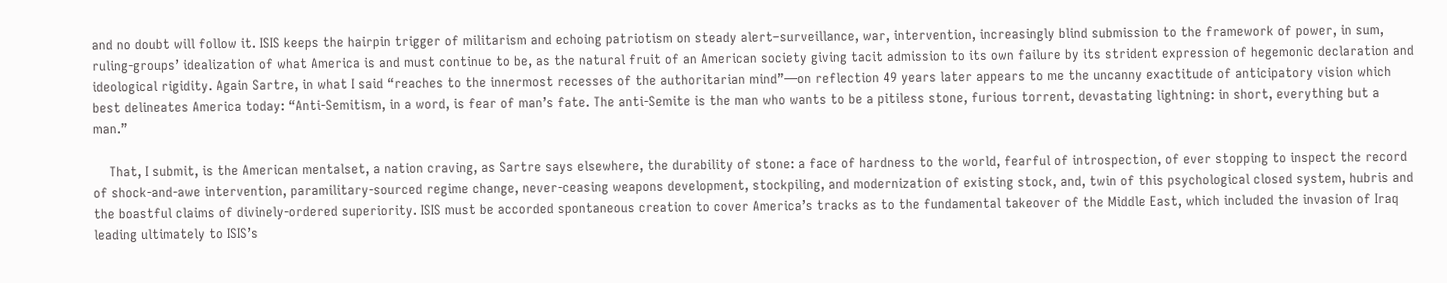and no doubt will follow it. ISIS keeps the hairpin trigger of militarism and echoing patriotism on steady alert–surveillance, war, intervention, increasingly blind submission to the framework of power, in sum, ruling-groups’ idealization of what America is and must continue to be, as the natural fruit of an American society giving tacit admission to its own failure by its strident expression of hegemonic declaration and ideological rigidity. Again Sartre, in what I said “reaches to the innermost recesses of the authoritarian mind”—on reflection 49 years later appears to me the uncanny exactitude of anticipatory vision which best delineates America today: “Anti-Semitism, in a word, is fear of man’s fate. The anti-Semite is the man who wants to be a pitiless stone, furious torrent, devastating lightning: in short, everything but a man.”

    That, I submit, is the American mentalset, a nation craving, as Sartre says elsewhere, the durability of stone: a face of hardness to the world, fearful of introspection, of ever stopping to inspect the record of shock-and-awe intervention, paramilitary-sourced regime change, never-ceasing weapons development, stockpiling, and modernization of existing stock, and, twin of this psychological closed system, hubris and the boastful claims of divinely-ordered superiority. ISIS must be accorded spontaneous creation to cover America’s tracks as to the fundamental takeover of the Middle East, which included the invasion of Iraq leading ultimately to ISIS’s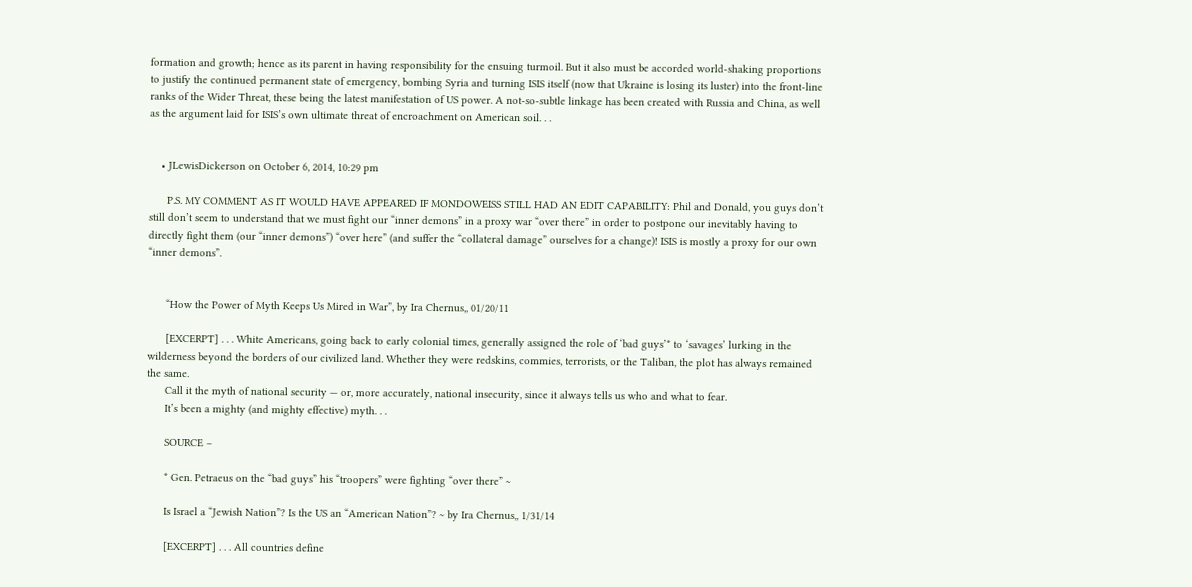formation and growth; hence as its parent in having responsibility for the ensuing turmoil. But it also must be accorded world-shaking proportions to justify the continued permanent state of emergency, bombing Syria and turning ISIS itself (now that Ukraine is losing its luster) into the front-line ranks of the Wider Threat, these being the latest manifestation of US power. A not-so-subtle linkage has been created with Russia and China, as well as the argument laid for ISIS’s own ultimate threat of encroachment on American soil. . .


    • JLewisDickerson on October 6, 2014, 10:29 pm

      P.S. MY COMMENT AS IT WOULD HAVE APPEARED IF MONDOWEISS STILL HAD AN EDIT CAPABILITY: Phil and Donald, you guys don’t still don’t seem to understand that we must fight our “inner demons” in a proxy war “over there” in order to postpone our inevitably having to directly fight them (our “inner demons”) “over here” (and suffer the “collateral damage” ourselves for a change)! ISIS is mostly a proxy for our own “inner demons”.


      “How the Power of Myth Keeps Us Mired in War”, by Ira Chernus,, 01/20/11

      [EXCERPT] . . . White Americans, going back to early colonial times, generally assigned the role of ‘bad guys’* to ‘savages’ lurking in the wilderness beyond the borders of our civilized land. Whether they were redskins, commies, terrorists, or the Taliban, the plot has always remained the same.
      Call it the myth of national security — or, more accurately, national insecurity, since it always tells us who and what to fear.
      It’s been a mighty (and mighty effective) myth. . .

      SOURCE –

      * Gen. Petraeus on the “bad guys” his “troopers” were fighting “over there” ~

      Is Israel a “Jewish Nation”? Is the US an “American Nation”? ~ by Ira Chernus,, 1/31/14

      [EXCERPT] . . . All countries define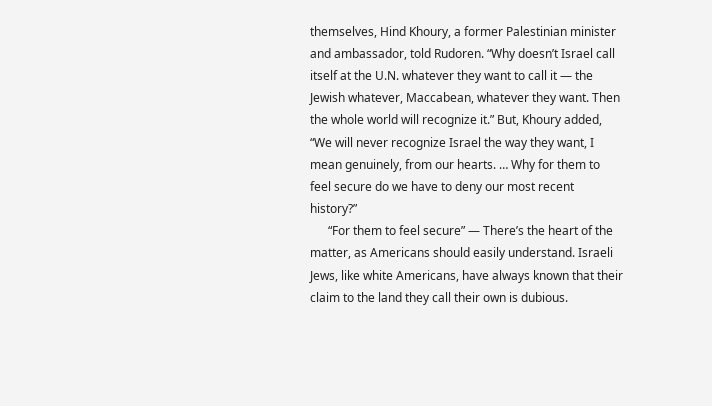themselves, Hind Khoury, a former Palestinian minister and ambassador, told Rudoren. “Why doesn’t Israel call itself at the U.N. whatever they want to call it — the Jewish whatever, Maccabean, whatever they want. Then the whole world will recognize it.” But, Khoury added, “We will never recognize Israel the way they want, I mean genuinely, from our hearts. … Why for them to feel secure do we have to deny our most recent history?”
      “For them to feel secure” — There’s the heart of the matter, as Americans should easily understand. Israeli Jews, like white Americans, have always known that their claim to the land they call their own is dubious.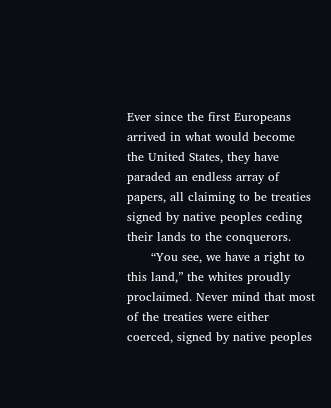Ever since the first Europeans arrived in what would become the United States, they have paraded an endless array of papers, all claiming to be treaties signed by native peoples ceding their lands to the conquerors.
      “You see, we have a right to this land,” the whites proudly proclaimed. Never mind that most of the treaties were either coerced, signed by native peoples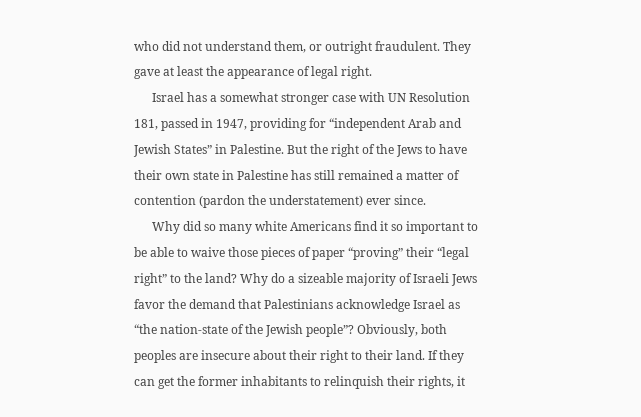who did not understand them, or outright fraudulent. They gave at least the appearance of legal right.
      Israel has a somewhat stronger case with UN Resolution 181, passed in 1947, providing for “independent Arab and Jewish States” in Palestine. But the right of the Jews to have their own state in Palestine has still remained a matter of contention (pardon the understatement) ever since.
      Why did so many white Americans find it so important to be able to waive those pieces of paper “proving” their “legal right” to the land? Why do a sizeable majority of Israeli Jews favor the demand that Palestinians acknowledge Israel as “the nation-state of the Jewish people”? Obviously, both peoples are insecure about their right to their land. If they can get the former inhabitants to relinquish their rights, it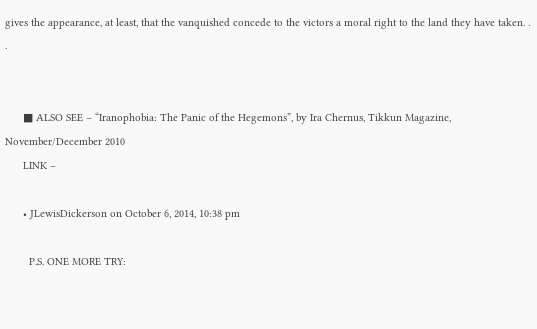gives the appearance, at least, that the vanquished concede to the victors a moral right to the land they have taken. . .


      ■ ALSO SEE – “Iranophobia: The Panic of the Hegemons”, by Ira Chernus, Tikkun Magazine, November/December 2010
      LINK –

      • JLewisDickerson on October 6, 2014, 10:38 pm

        P.S. ONE MORE TRY: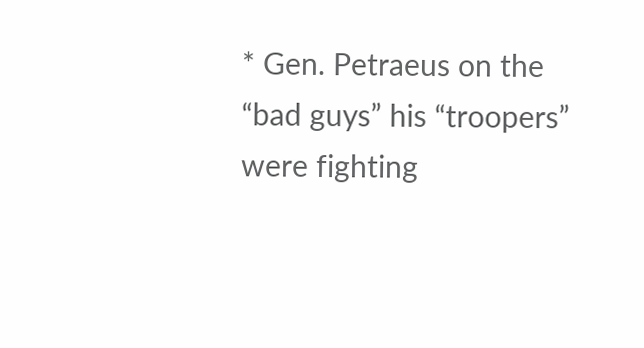* Gen. Petraeus on the “bad guys” his “troopers” were fighting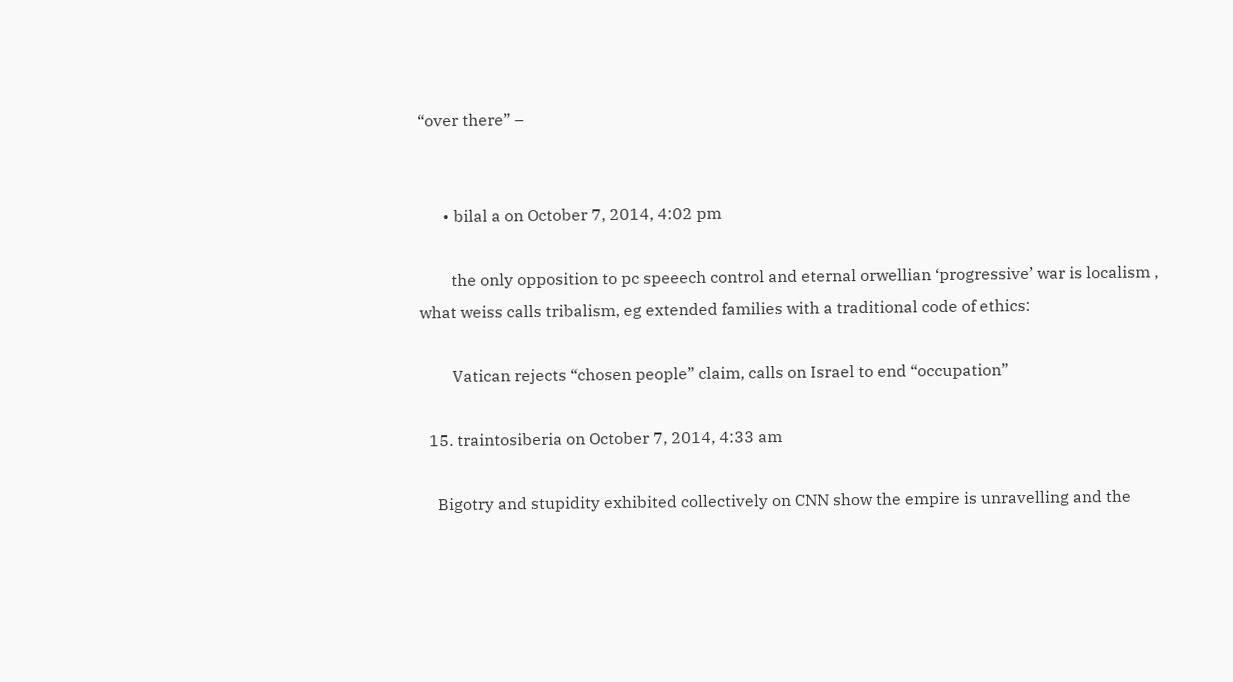“over there” –


      • bilal a on October 7, 2014, 4:02 pm

        the only opposition to pc speeech control and eternal orwellian ‘progressive’ war is localism , what weiss calls tribalism, eg extended families with a traditional code of ethics:

        Vatican rejects “chosen people” claim, calls on Israel to end “occupation”

  15. traintosiberia on October 7, 2014, 4:33 am

    Bigotry and stupidity exhibited collectively on CNN show the empire is unravelling and the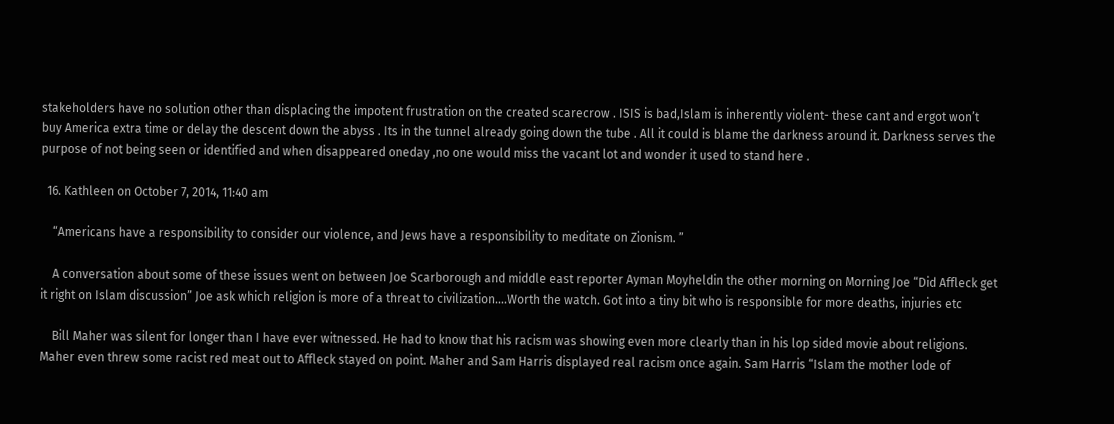stakeholders have no solution other than displacing the impotent frustration on the created scarecrow . ISIS is bad,Islam is inherently violent- these cant and ergot won’t buy America extra time or delay the descent down the abyss . Its in the tunnel already going down the tube . All it could is blame the darkness around it. Darkness serves the purpose of not being seen or identified and when disappeared oneday ,no one would miss the vacant lot and wonder it used to stand here .

  16. Kathleen on October 7, 2014, 11:40 am

    “Americans have a responsibility to consider our violence, and Jews have a responsibility to meditate on Zionism. ”

    A conversation about some of these issues went on between Joe Scarborough and middle east reporter Ayman Moyheldin the other morning on Morning Joe “Did Affleck get it right on Islam discussion” Joe ask which religion is more of a threat to civilization….Worth the watch. Got into a tiny bit who is responsible for more deaths, injuries etc

    Bill Maher was silent for longer than I have ever witnessed. He had to know that his racism was showing even more clearly than in his lop sided movie about religions. Maher even threw some racist red meat out to Affleck stayed on point. Maher and Sam Harris displayed real racism once again. Sam Harris “Islam the mother lode of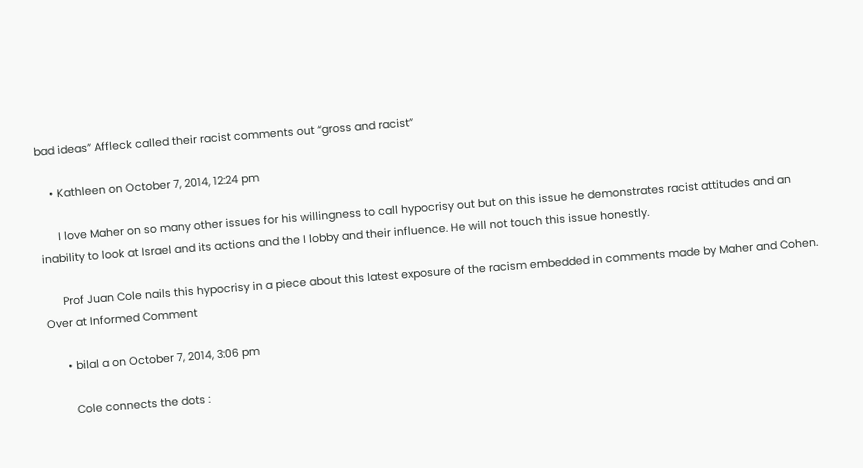bad ideas” Affleck called their racist comments out “gross and racist”

    • Kathleen on October 7, 2014, 12:24 pm

      I love Maher on so many other issues for his willingness to call hypocrisy out but on this issue he demonstrates racist attitudes and an inability to look at Israel and its actions and the I lobby and their influence. He will not touch this issue honestly.

      Prof Juan Cole nails this hypocrisy in a piece about this latest exposure of the racism embedded in comments made by Maher and Cohen. Over at Informed Comment

      • bilal a on October 7, 2014, 3:06 pm

        Cole connects the dots :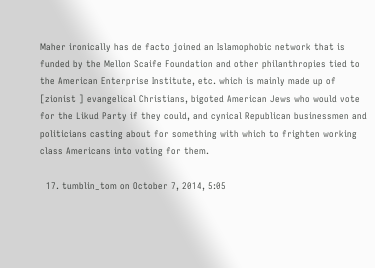Maher ironically has de facto joined an Islamophobic network that is funded by the Mellon Scaife Foundation and other philanthropies tied to the American Enterprise Institute, etc. which is mainly made up of [zionist ] evangelical Christians, bigoted American Jews who would vote for the Likud Party if they could, and cynical Republican businessmen and politicians casting about for something with which to frighten working class Americans into voting for them.

  17. tumblin_tom on October 7, 2014, 5:05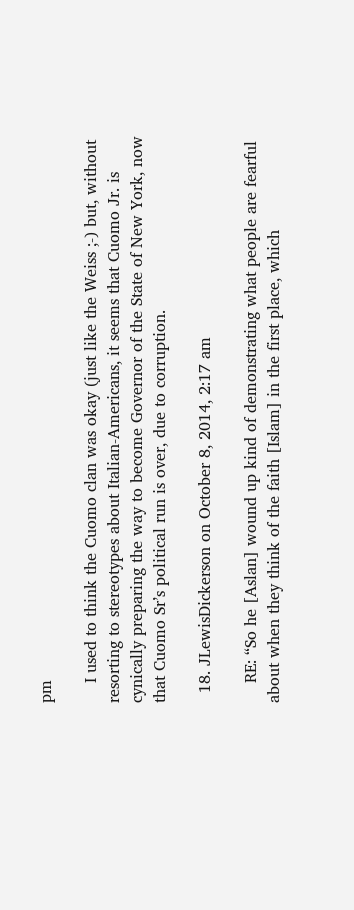pm

    I used to think the Cuomo clan was okay (just like the Weiss ;-) but, without resorting to stereotypes about Italian-Americans, it seems that Cuomo Jr. is cynically preparing the way to become Governor of the State of New York, now that Cuomo Sr’s political run is over, due to corruption.

  18. JLewisDickerson on October 8, 2014, 2:17 am

    RE: “So he [Aslan] wound up kind of demonstrating what people are fearful about when they think of the faith [Islam] in the first place, which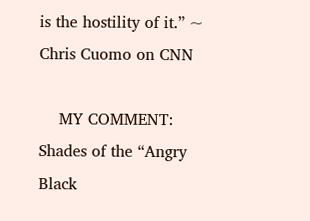is the hostility of it.” ~ Chris Cuomo on CNN

    MY COMMENT: Shades of the “Angry Black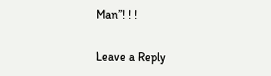Man”! ! !

Leave a Reply